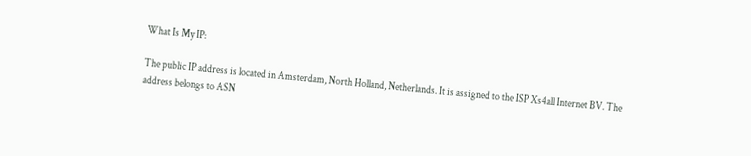What Is My IP:

The public IP address is located in Amsterdam, North Holland, Netherlands. It is assigned to the ISP Xs4all Internet BV. The address belongs to ASN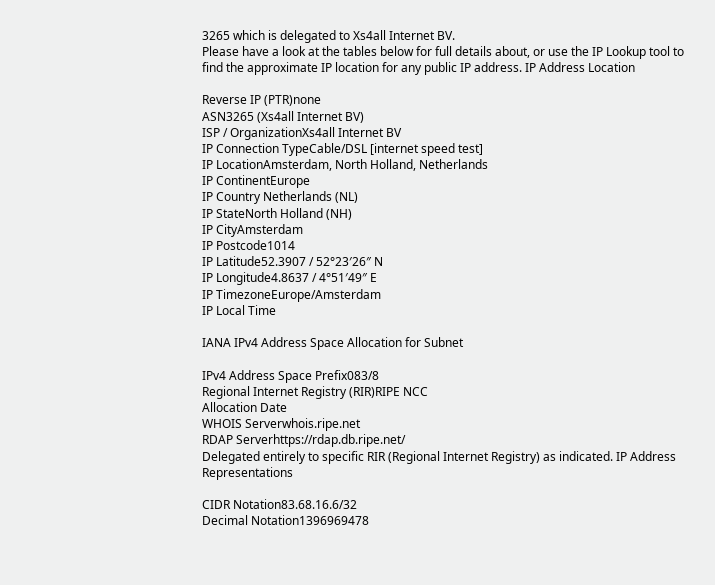3265 which is delegated to Xs4all Internet BV.
Please have a look at the tables below for full details about, or use the IP Lookup tool to find the approximate IP location for any public IP address. IP Address Location

Reverse IP (PTR)none
ASN3265 (Xs4all Internet BV)
ISP / OrganizationXs4all Internet BV
IP Connection TypeCable/DSL [internet speed test]
IP LocationAmsterdam, North Holland, Netherlands
IP ContinentEurope
IP Country Netherlands (NL)
IP StateNorth Holland (NH)
IP CityAmsterdam
IP Postcode1014
IP Latitude52.3907 / 52°23′26″ N
IP Longitude4.8637 / 4°51′49″ E
IP TimezoneEurope/Amsterdam
IP Local Time

IANA IPv4 Address Space Allocation for Subnet

IPv4 Address Space Prefix083/8
Regional Internet Registry (RIR)RIPE NCC
Allocation Date
WHOIS Serverwhois.ripe.net
RDAP Serverhttps://rdap.db.ripe.net/
Delegated entirely to specific RIR (Regional Internet Registry) as indicated. IP Address Representations

CIDR Notation83.68.16.6/32
Decimal Notation1396969478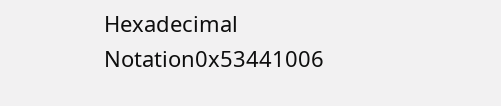Hexadecimal Notation0x53441006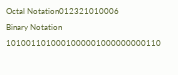Octal Notation012321010006
Binary Notation 1010011010001000001000000000110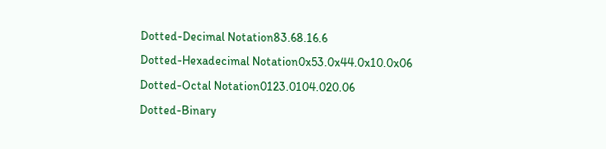Dotted-Decimal Notation83.68.16.6
Dotted-Hexadecimal Notation0x53.0x44.0x10.0x06
Dotted-Octal Notation0123.0104.020.06
Dotted-Binary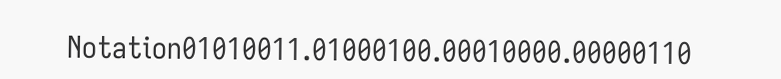Notation01010011.01000100.00010000.00000110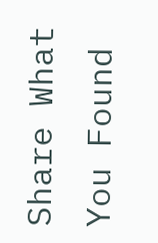Share What You Found